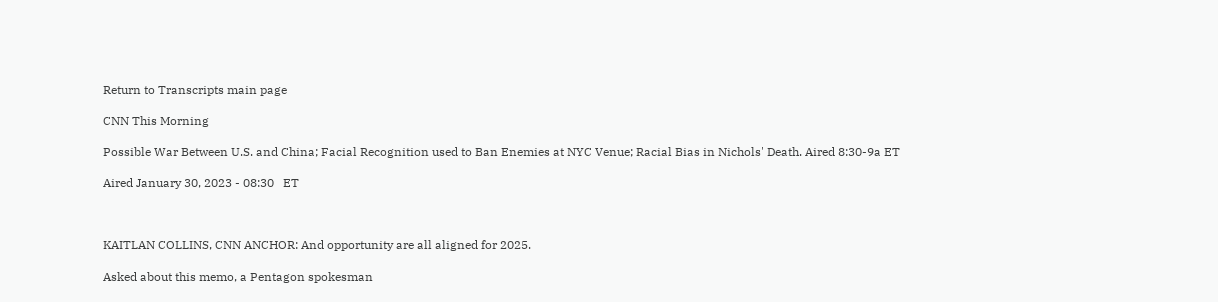Return to Transcripts main page

CNN This Morning

Possible War Between U.S. and China; Facial Recognition used to Ban Enemies at NYC Venue; Racial Bias in Nichols' Death. Aired 8:30-9a ET

Aired January 30, 2023 - 08:30   ET



KAITLAN COLLINS, CNN ANCHOR: And opportunity are all aligned for 2025.

Asked about this memo, a Pentagon spokesman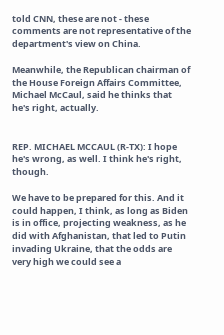told CNN, these are not - these comments are not representative of the department's view on China.

Meanwhile, the Republican chairman of the House Foreign Affairs Committee, Michael McCaul, said he thinks that he's right, actually.


REP. MICHAEL MCCAUL (R-TX): I hope he's wrong, as well. I think he's right, though.

We have to be prepared for this. And it could happen, I think, as long as Biden is in office, projecting weakness, as he did with Afghanistan, that led to Putin invading Ukraine, that the odds are very high we could see a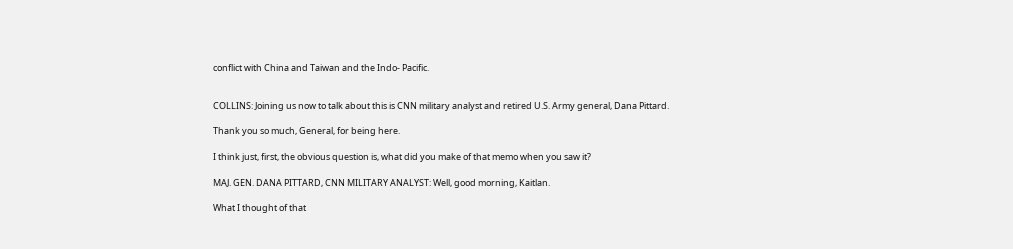conflict with China and Taiwan and the Indo- Pacific.


COLLINS: Joining us now to talk about this is CNN military analyst and retired U.S. Army general, Dana Pittard.

Thank you so much, General, for being here.

I think just, first, the obvious question is, what did you make of that memo when you saw it?

MAJ. GEN. DANA PITTARD, CNN MILITARY ANALYST: Well, good morning, Kaitlan.

What I thought of that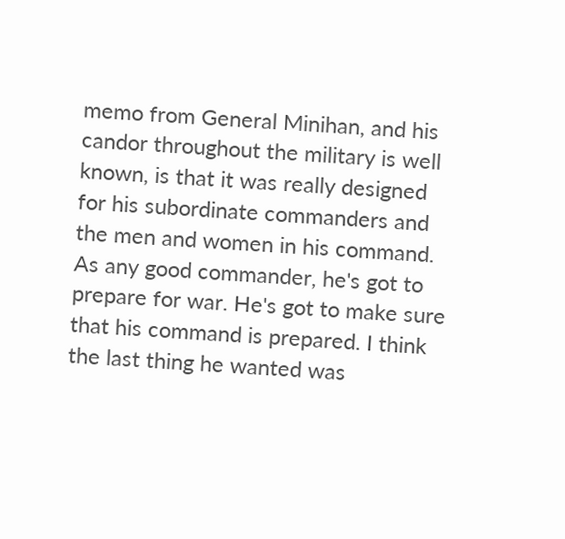memo from General Minihan, and his candor throughout the military is well known, is that it was really designed for his subordinate commanders and the men and women in his command. As any good commander, he's got to prepare for war. He's got to make sure that his command is prepared. I think the last thing he wanted was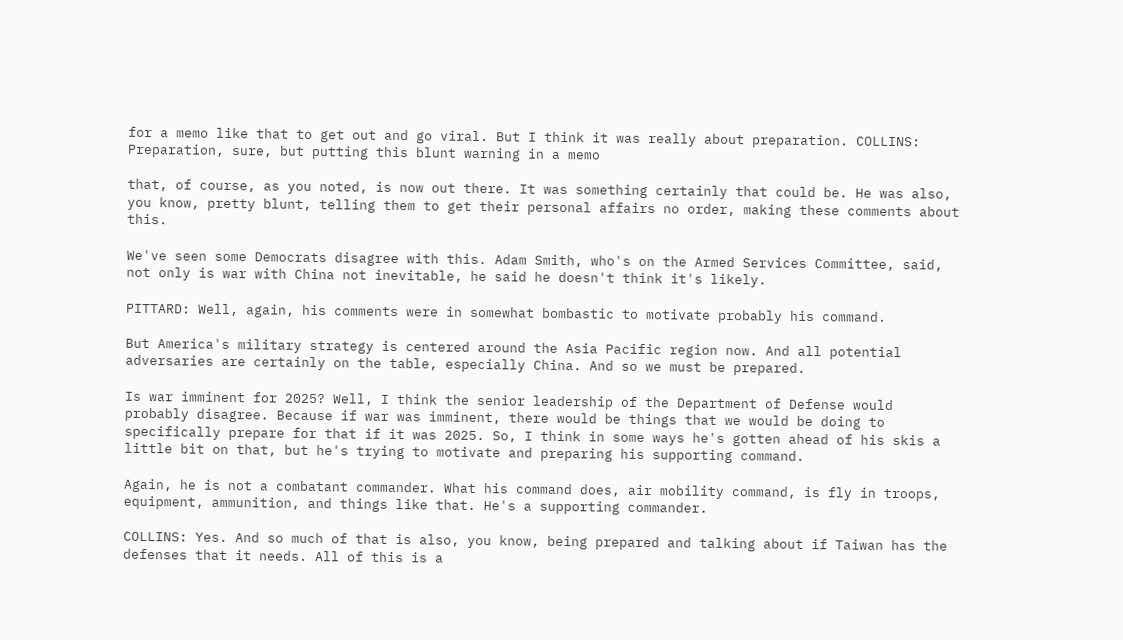for a memo like that to get out and go viral. But I think it was really about preparation. COLLINS: Preparation, sure, but putting this blunt warning in a memo

that, of course, as you noted, is now out there. It was something certainly that could be. He was also, you know, pretty blunt, telling them to get their personal affairs no order, making these comments about this.

We've seen some Democrats disagree with this. Adam Smith, who's on the Armed Services Committee, said, not only is war with China not inevitable, he said he doesn't think it's likely.

PITTARD: Well, again, his comments were in somewhat bombastic to motivate probably his command.

But America's military strategy is centered around the Asia Pacific region now. And all potential adversaries are certainly on the table, especially China. And so we must be prepared.

Is war imminent for 2025? Well, I think the senior leadership of the Department of Defense would probably disagree. Because if war was imminent, there would be things that we would be doing to specifically prepare for that if it was 2025. So, I think in some ways he's gotten ahead of his skis a little bit on that, but he's trying to motivate and preparing his supporting command.

Again, he is not a combatant commander. What his command does, air mobility command, is fly in troops, equipment, ammunition, and things like that. He's a supporting commander.

COLLINS: Yes. And so much of that is also, you know, being prepared and talking about if Taiwan has the defenses that it needs. All of this is a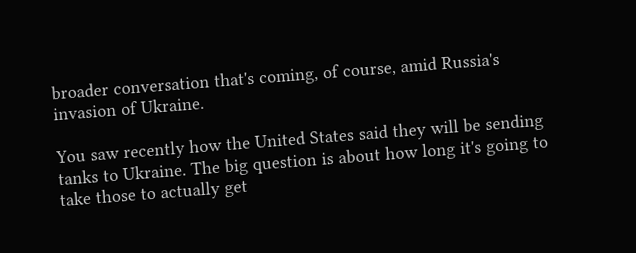broader conversation that's coming, of course, amid Russia's invasion of Ukraine.

You saw recently how the United States said they will be sending tanks to Ukraine. The big question is about how long it's going to take those to actually get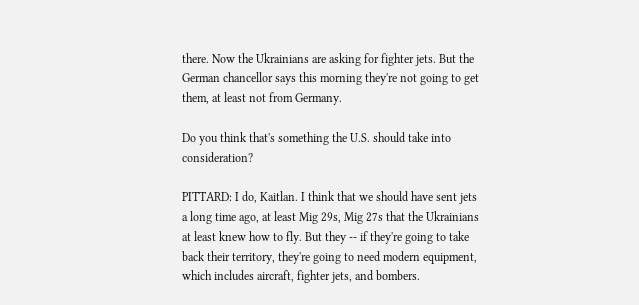there. Now the Ukrainians are asking for fighter jets. But the German chancellor says this morning they're not going to get them, at least not from Germany.

Do you think that's something the U.S. should take into consideration?

PITTARD: I do, Kaitlan. I think that we should have sent jets a long time ago, at least Mig 29s, Mig 27s that the Ukrainians at least knew how to fly. But they -- if they're going to take back their territory, they're going to need modern equipment, which includes aircraft, fighter jets, and bombers.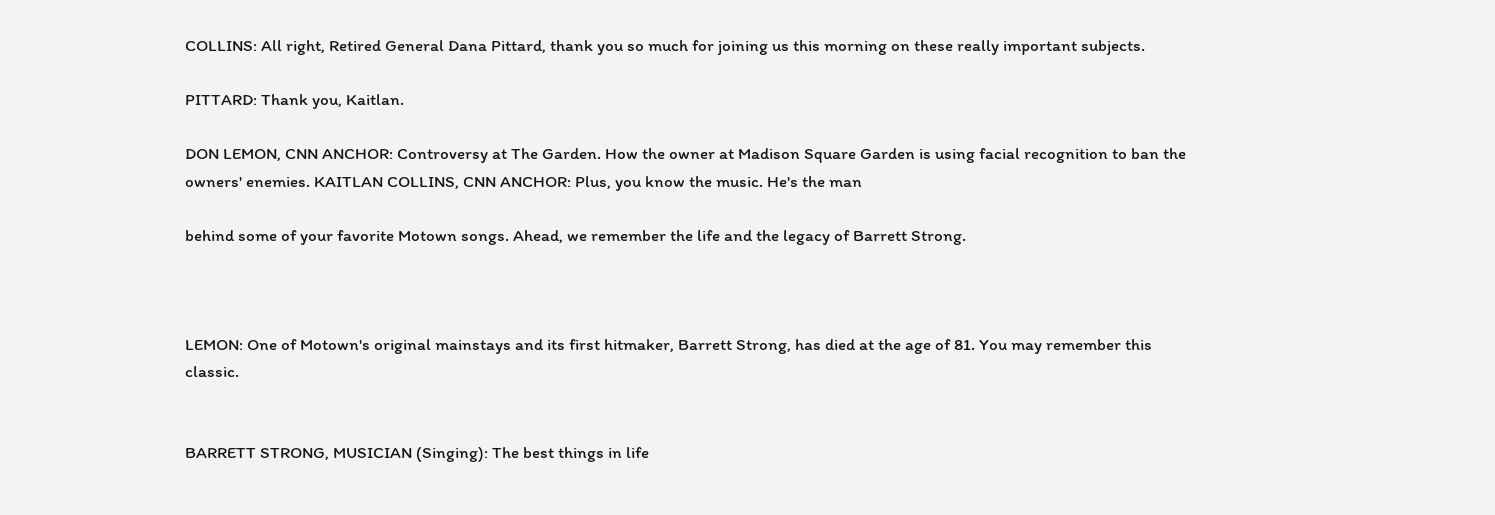COLLINS: All right, Retired General Dana Pittard, thank you so much for joining us this morning on these really important subjects.

PITTARD: Thank you, Kaitlan.

DON LEMON, CNN ANCHOR: Controversy at The Garden. How the owner at Madison Square Garden is using facial recognition to ban the owners' enemies. KAITLAN COLLINS, CNN ANCHOR: Plus, you know the music. He's the man

behind some of your favorite Motown songs. Ahead, we remember the life and the legacy of Barrett Strong.



LEMON: One of Motown's original mainstays and its first hitmaker, Barrett Strong, has died at the age of 81. You may remember this classic.


BARRETT STRONG, MUSICIAN (Singing): The best things in life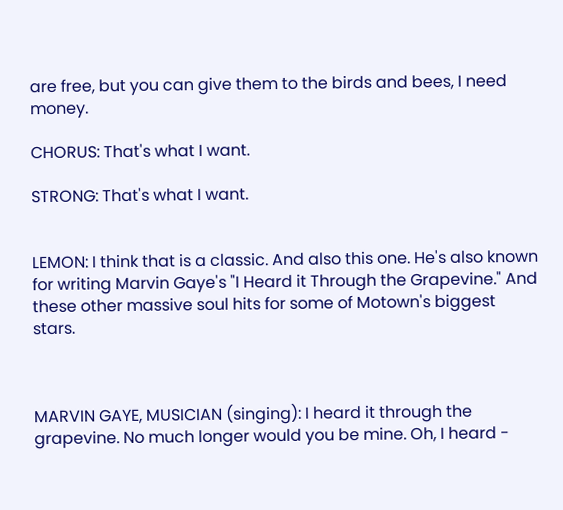are free, but you can give them to the birds and bees, I need money.

CHORUS: That's what I want.

STRONG: That's what I want.


LEMON: I think that is a classic. And also this one. He's also known for writing Marvin Gaye's "I Heard it Through the Grapevine." And these other massive soul hits for some of Motown's biggest stars.



MARVIN GAYE, MUSICIAN (singing): I heard it through the grapevine. No much longer would you be mine. Oh, I heard -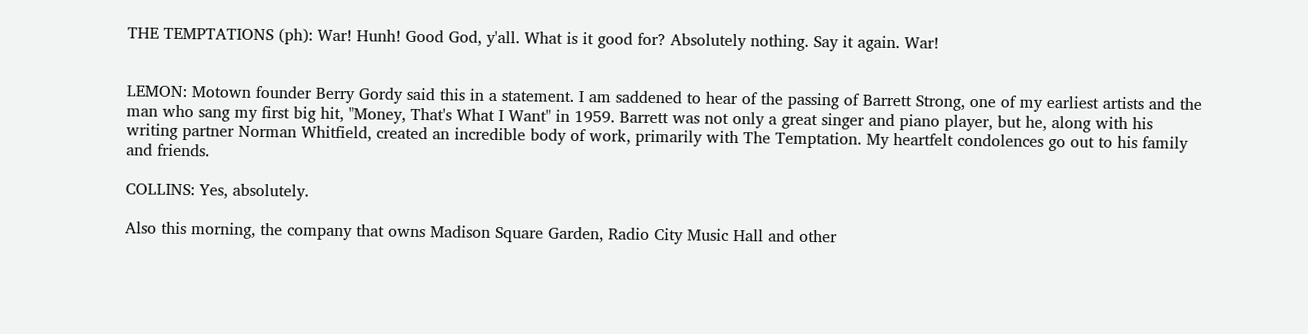THE TEMPTATIONS (ph): War! Hunh! Good God, y'all. What is it good for? Absolutely nothing. Say it again. War!


LEMON: Motown founder Berry Gordy said this in a statement. I am saddened to hear of the passing of Barrett Strong, one of my earliest artists and the man who sang my first big hit, "Money, That's What I Want" in 1959. Barrett was not only a great singer and piano player, but he, along with his writing partner Norman Whitfield, created an incredible body of work, primarily with The Temptation. My heartfelt condolences go out to his family and friends.

COLLINS: Yes, absolutely.

Also this morning, the company that owns Madison Square Garden, Radio City Music Hall and other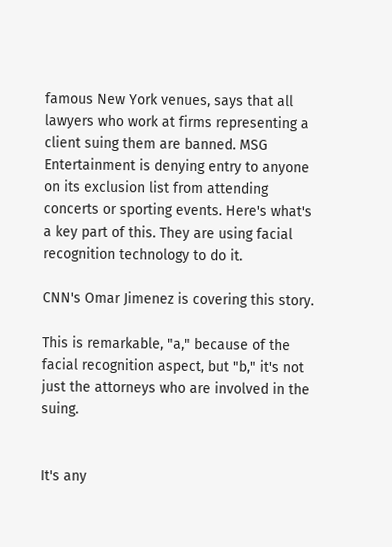famous New York venues, says that all lawyers who work at firms representing a client suing them are banned. MSG Entertainment is denying entry to anyone on its exclusion list from attending concerts or sporting events. Here's what's a key part of this. They are using facial recognition technology to do it.

CNN's Omar Jimenez is covering this story.

This is remarkable, "a," because of the facial recognition aspect, but "b," it's not just the attorneys who are involved in the suing.


It's any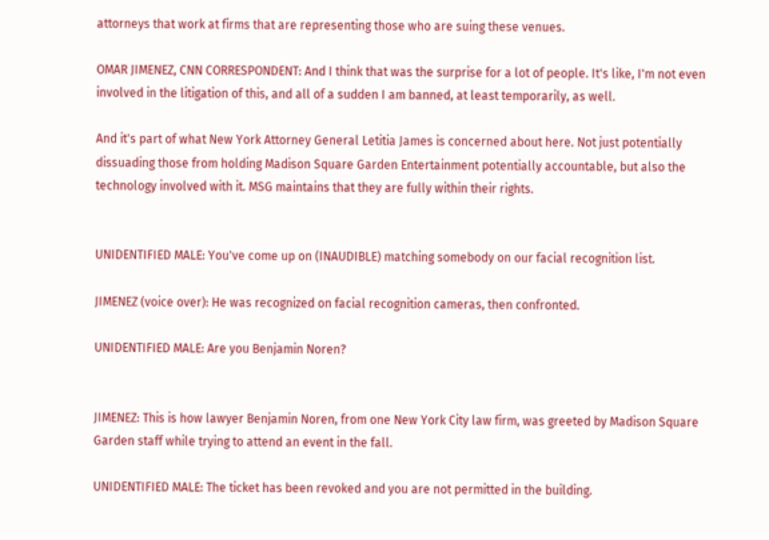attorneys that work at firms that are representing those who are suing these venues.

OMAR JIMENEZ, CNN CORRESPONDENT: And I think that was the surprise for a lot of people. It's like, I'm not even involved in the litigation of this, and all of a sudden I am banned, at least temporarily, as well.

And it's part of what New York Attorney General Letitia James is concerned about here. Not just potentially dissuading those from holding Madison Square Garden Entertainment potentially accountable, but also the technology involved with it. MSG maintains that they are fully within their rights.


UNIDENTIFIED MALE: You've come up on (INAUDIBLE) matching somebody on our facial recognition list.

JIMENEZ (voice over): He was recognized on facial recognition cameras, then confronted.

UNIDENTIFIED MALE: Are you Benjamin Noren?


JIMENEZ: This is how lawyer Benjamin Noren, from one New York City law firm, was greeted by Madison Square Garden staff while trying to attend an event in the fall.

UNIDENTIFIED MALE: The ticket has been revoked and you are not permitted in the building.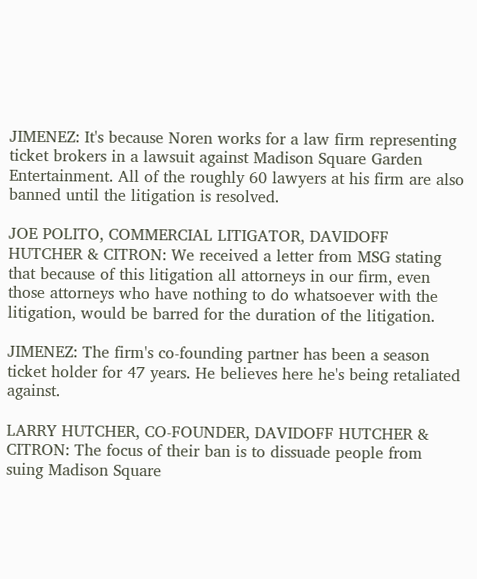JIMENEZ: It's because Noren works for a law firm representing ticket brokers in a lawsuit against Madison Square Garden Entertainment. All of the roughly 60 lawyers at his firm are also banned until the litigation is resolved.

JOE POLITO, COMMERCIAL LITIGATOR, DAVIDOFF HUTCHER & CITRON: We received a letter from MSG stating that because of this litigation all attorneys in our firm, even those attorneys who have nothing to do whatsoever with the litigation, would be barred for the duration of the litigation.

JIMENEZ: The firm's co-founding partner has been a season ticket holder for 47 years. He believes here he's being retaliated against.

LARRY HUTCHER, CO-FOUNDER, DAVIDOFF HUTCHER & CITRON: The focus of their ban is to dissuade people from suing Madison Square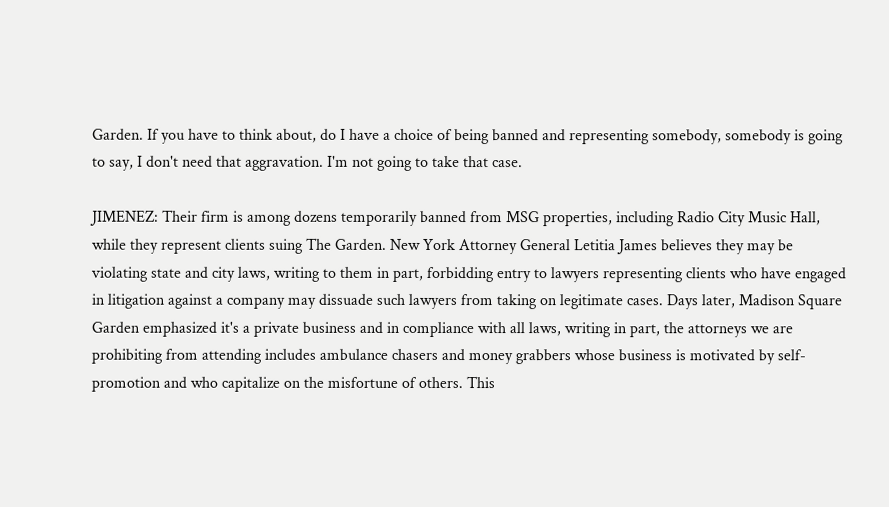Garden. If you have to think about, do I have a choice of being banned and representing somebody, somebody is going to say, I don't need that aggravation. I'm not going to take that case.

JIMENEZ: Their firm is among dozens temporarily banned from MSG properties, including Radio City Music Hall, while they represent clients suing The Garden. New York Attorney General Letitia James believes they may be violating state and city laws, writing to them in part, forbidding entry to lawyers representing clients who have engaged in litigation against a company may dissuade such lawyers from taking on legitimate cases. Days later, Madison Square Garden emphasized it's a private business and in compliance with all laws, writing in part, the attorneys we are prohibiting from attending includes ambulance chasers and money grabbers whose business is motivated by self-promotion and who capitalize on the misfortune of others. This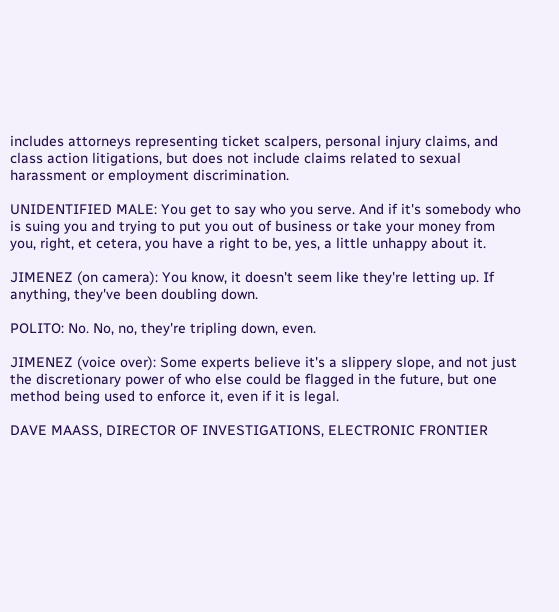includes attorneys representing ticket scalpers, personal injury claims, and class action litigations, but does not include claims related to sexual harassment or employment discrimination.

UNIDENTIFIED MALE: You get to say who you serve. And if it's somebody who is suing you and trying to put you out of business or take your money from you, right, et cetera, you have a right to be, yes, a little unhappy about it.

JIMENEZ (on camera): You know, it doesn't seem like they're letting up. If anything, they've been doubling down.

POLITO: No. No, no, they're tripling down, even.

JIMENEZ (voice over): Some experts believe it's a slippery slope, and not just the discretionary power of who else could be flagged in the future, but one method being used to enforce it, even if it is legal.

DAVE MAASS, DIRECTOR OF INVESTIGATIONS, ELECTRONIC FRONTIER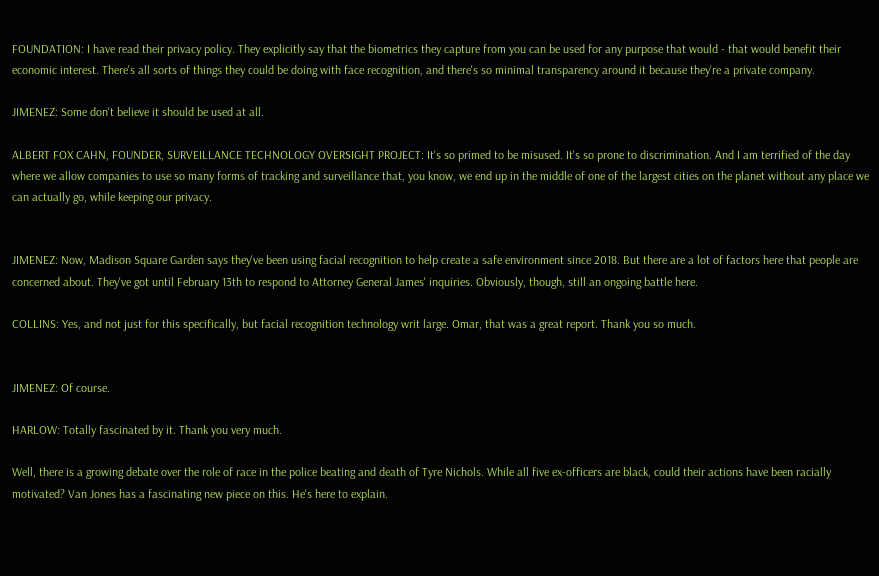FOUNDATION: I have read their privacy policy. They explicitly say that the biometrics they capture from you can be used for any purpose that would - that would benefit their economic interest. There's all sorts of things they could be doing with face recognition, and there's so minimal transparency around it because they're a private company.

JIMENEZ: Some don't believe it should be used at all.

ALBERT FOX CAHN, FOUNDER, SURVEILLANCE TECHNOLOGY OVERSIGHT PROJECT: It's so primed to be misused. It's so prone to discrimination. And I am terrified of the day where we allow companies to use so many forms of tracking and surveillance that, you know, we end up in the middle of one of the largest cities on the planet without any place we can actually go, while keeping our privacy.


JIMENEZ: Now, Madison Square Garden says they've been using facial recognition to help create a safe environment since 2018. But there are a lot of factors here that people are concerned about. They've got until February 13th to respond to Attorney General James' inquiries. Obviously, though, still an ongoing battle here.

COLLINS: Yes, and not just for this specifically, but facial recognition technology writ large. Omar, that was a great report. Thank you so much.


JIMENEZ: Of course.

HARLOW: Totally fascinated by it. Thank you very much.

Well, there is a growing debate over the role of race in the police beating and death of Tyre Nichols. While all five ex-officers are black, could their actions have been racially motivated? Van Jones has a fascinating new piece on this. He's here to explain.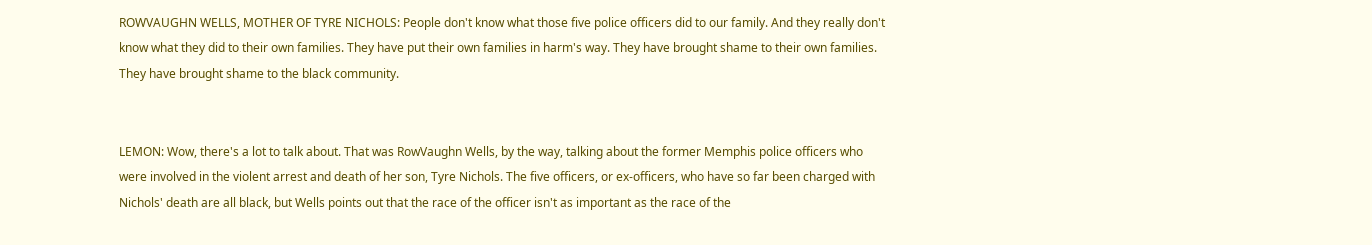ROWVAUGHN WELLS, MOTHER OF TYRE NICHOLS: People don't know what those five police officers did to our family. And they really don't know what they did to their own families. They have put their own families in harm's way. They have brought shame to their own families. They have brought shame to the black community.


LEMON: Wow, there's a lot to talk about. That was RowVaughn Wells, by the way, talking about the former Memphis police officers who were involved in the violent arrest and death of her son, Tyre Nichols. The five officers, or ex-officers, who have so far been charged with Nichols' death are all black, but Wells points out that the race of the officer isn't as important as the race of the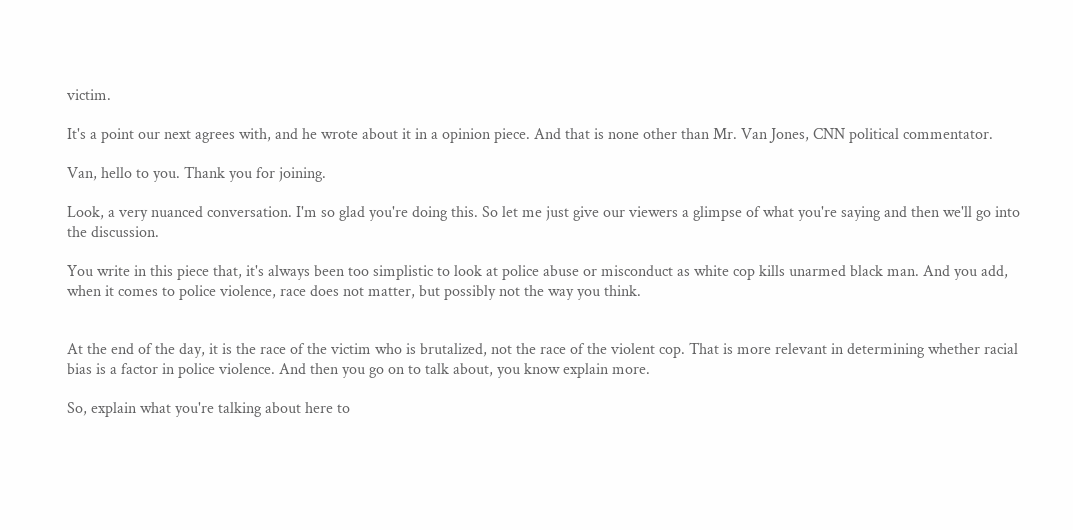victim.

It's a point our next agrees with, and he wrote about it in a opinion piece. And that is none other than Mr. Van Jones, CNN political commentator.

Van, hello to you. Thank you for joining.

Look, a very nuanced conversation. I'm so glad you're doing this. So let me just give our viewers a glimpse of what you're saying and then we'll go into the discussion.

You write in this piece that, it's always been too simplistic to look at police abuse or misconduct as white cop kills unarmed black man. And you add, when it comes to police violence, race does not matter, but possibly not the way you think.


At the end of the day, it is the race of the victim who is brutalized, not the race of the violent cop. That is more relevant in determining whether racial bias is a factor in police violence. And then you go on to talk about, you know explain more.

So, explain what you're talking about here to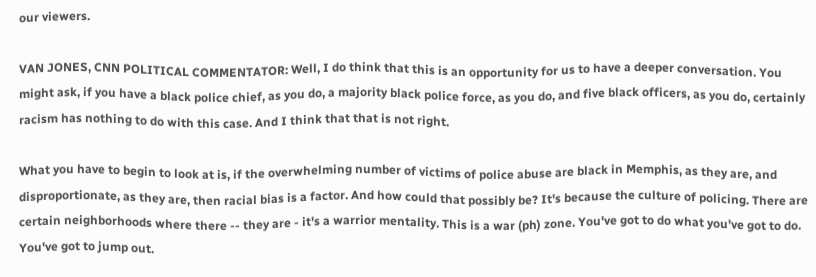our viewers.

VAN JONES, CNN POLITICAL COMMENTATOR: Well, I do think that this is an opportunity for us to have a deeper conversation. You might ask, if you have a black police chief, as you do, a majority black police force, as you do, and five black officers, as you do, certainly racism has nothing to do with this case. And I think that that is not right.

What you have to begin to look at is, if the overwhelming number of victims of police abuse are black in Memphis, as they are, and disproportionate, as they are, then racial bias is a factor. And how could that possibly be? It's because the culture of policing. There are certain neighborhoods where there -- they are - it's a warrior mentality. This is a war (ph) zone. You've got to do what you've got to do. You've got to jump out.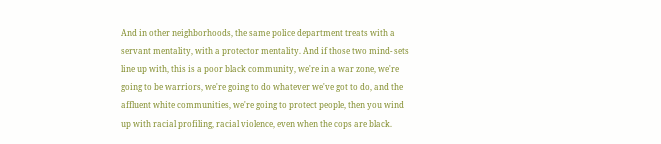And in other neighborhoods, the same police department treats with a servant mentality, with a protector mentality. And if those two mind- sets line up with, this is a poor black community, we're in a war zone, we're going to be warriors, we're going to do whatever we've got to do, and the affluent white communities, we're going to protect people, then you wind up with racial profiling, racial violence, even when the cops are black.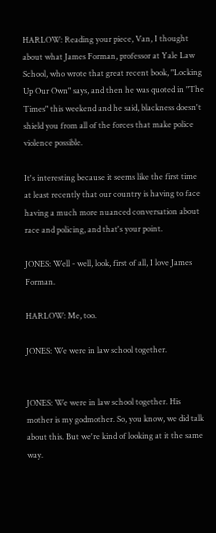HARLOW: Reading your piece, Van, I thought about what James Forman, professor at Yale Law School, who wrote that great recent book, "Locking Up Our Own" says, and then he was quoted in "The Times" this weekend and he said, blackness doesn't shield you from all of the forces that make police violence possible.

It's interesting because it seems like the first time at least recently that our country is having to face having a much more nuanced conversation about race and policing, and that's your point.

JONES: Well - well, look, first of all, I love James Forman.

HARLOW: Me, too.

JONES: We were in law school together.


JONES: We were in law school together. His mother is my godmother. So, you know, we did talk about this. But we're kind of looking at it the same way.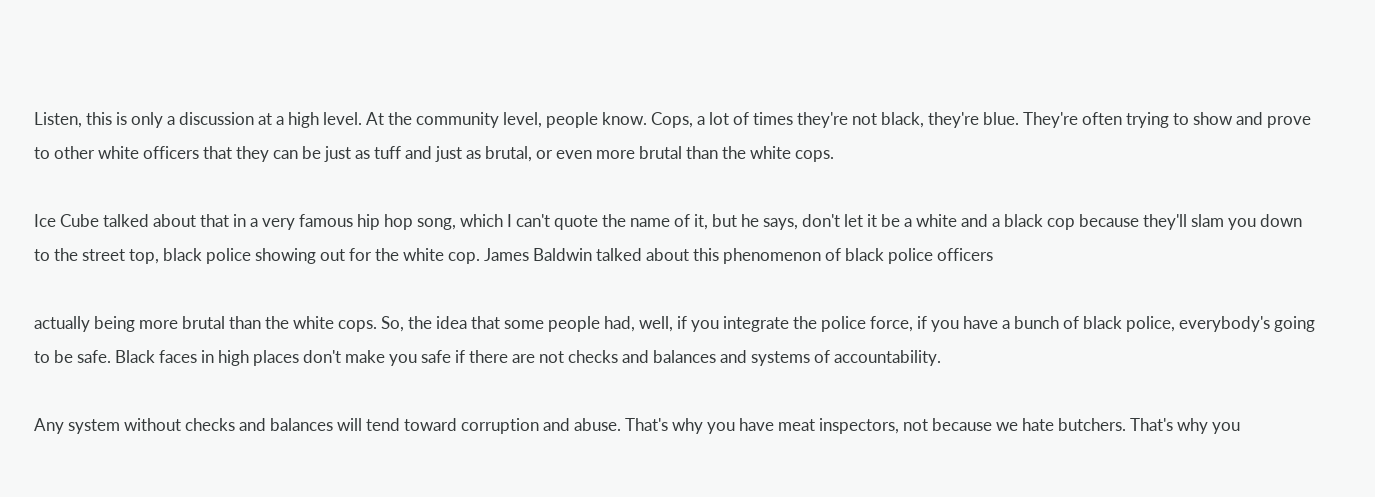Listen, this is only a discussion at a high level. At the community level, people know. Cops, a lot of times they're not black, they're blue. They're often trying to show and prove to other white officers that they can be just as tuff and just as brutal, or even more brutal than the white cops.

Ice Cube talked about that in a very famous hip hop song, which I can't quote the name of it, but he says, don't let it be a white and a black cop because they'll slam you down to the street top, black police showing out for the white cop. James Baldwin talked about this phenomenon of black police officers

actually being more brutal than the white cops. So, the idea that some people had, well, if you integrate the police force, if you have a bunch of black police, everybody's going to be safe. Black faces in high places don't make you safe if there are not checks and balances and systems of accountability.

Any system without checks and balances will tend toward corruption and abuse. That's why you have meat inspectors, not because we hate butchers. That's why you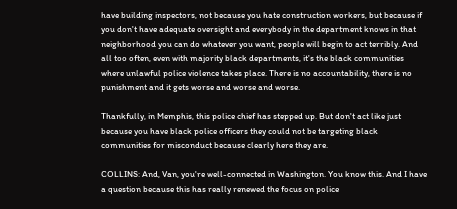have building inspectors, not because you hate construction workers, but because if you don't have adequate oversight and everybody in the department knows in that neighborhood you can do whatever you want, people will begin to act terribly. And all too often, even with majority black departments, it's the black communities where unlawful police violence takes place. There is no accountability, there is no punishment and it gets worse and worse and worse.

Thankfully, in Memphis, this police chief has stepped up. But don't act like just because you have black police officers they could not be targeting black communities for misconduct because clearly here they are.

COLLINS: And, Van, you're well-connected in Washington. You know this. And I have a question because this has really renewed the focus on police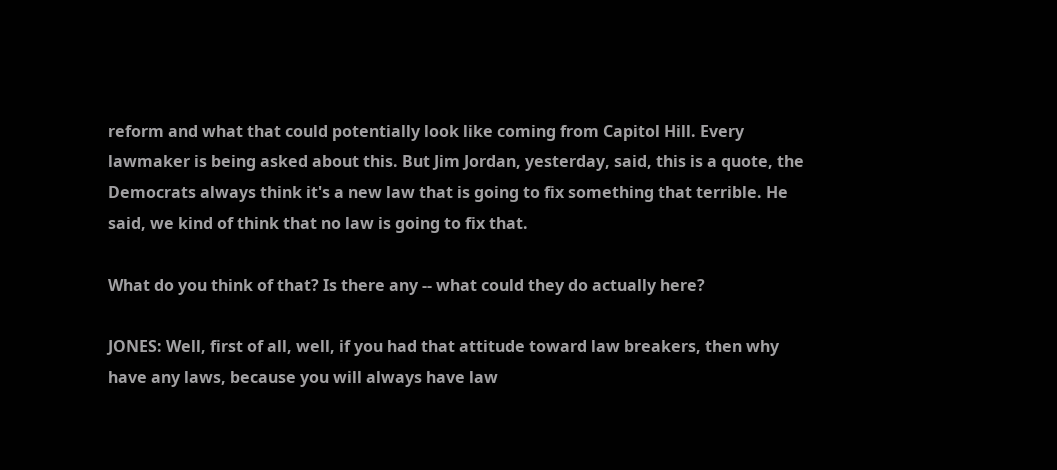reform and what that could potentially look like coming from Capitol Hill. Every lawmaker is being asked about this. But Jim Jordan, yesterday, said, this is a quote, the Democrats always think it's a new law that is going to fix something that terrible. He said, we kind of think that no law is going to fix that.

What do you think of that? Is there any -- what could they do actually here?

JONES: Well, first of all, well, if you had that attitude toward law breakers, then why have any laws, because you will always have law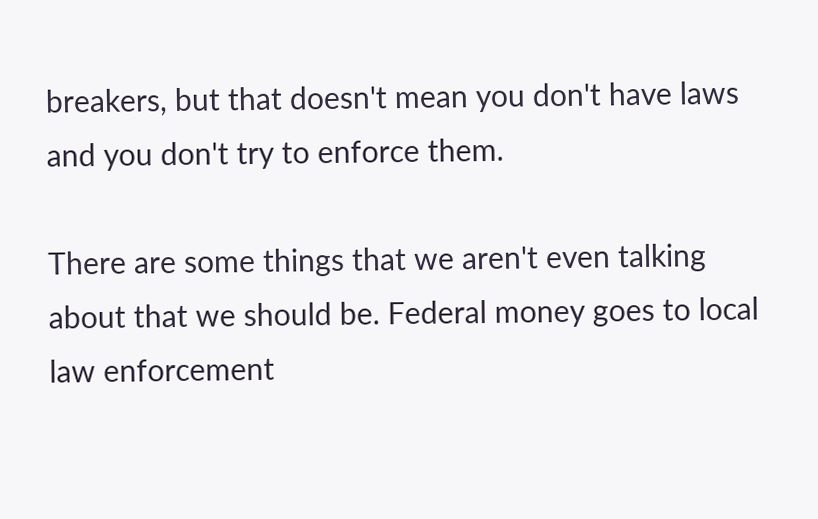breakers, but that doesn't mean you don't have laws and you don't try to enforce them.

There are some things that we aren't even talking about that we should be. Federal money goes to local law enforcement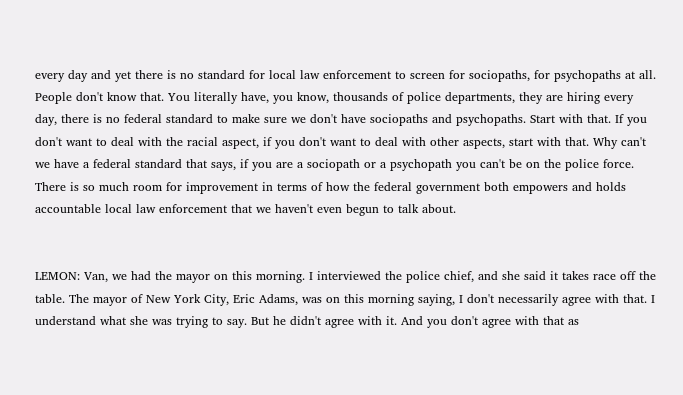every day and yet there is no standard for local law enforcement to screen for sociopaths, for psychopaths at all. People don't know that. You literally have, you know, thousands of police departments, they are hiring every day, there is no federal standard to make sure we don't have sociopaths and psychopaths. Start with that. If you don't want to deal with the racial aspect, if you don't want to deal with other aspects, start with that. Why can't we have a federal standard that says, if you are a sociopath or a psychopath you can't be on the police force. There is so much room for improvement in terms of how the federal government both empowers and holds accountable local law enforcement that we haven't even begun to talk about.


LEMON: Van, we had the mayor on this morning. I interviewed the police chief, and she said it takes race off the table. The mayor of New York City, Eric Adams, was on this morning saying, I don't necessarily agree with that. I understand what she was trying to say. But he didn't agree with it. And you don't agree with that as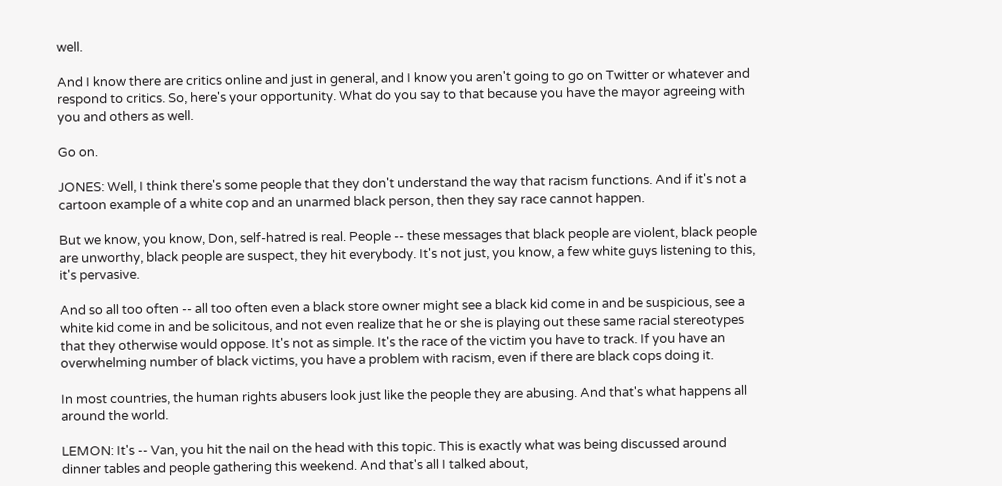well.

And I know there are critics online and just in general, and I know you aren't going to go on Twitter or whatever and respond to critics. So, here's your opportunity. What do you say to that because you have the mayor agreeing with you and others as well.

Go on.

JONES: Well, I think there's some people that they don't understand the way that racism functions. And if it's not a cartoon example of a white cop and an unarmed black person, then they say race cannot happen.

But we know, you know, Don, self-hatred is real. People -- these messages that black people are violent, black people are unworthy, black people are suspect, they hit everybody. It's not just, you know, a few white guys listening to this, it's pervasive.

And so all too often -- all too often even a black store owner might see a black kid come in and be suspicious, see a white kid come in and be solicitous, and not even realize that he or she is playing out these same racial stereotypes that they otherwise would oppose. It's not as simple. It's the race of the victim you have to track. If you have an overwhelming number of black victims, you have a problem with racism, even if there are black cops doing it.

In most countries, the human rights abusers look just like the people they are abusing. And that's what happens all around the world.

LEMON: It's -- Van, you hit the nail on the head with this topic. This is exactly what was being discussed around dinner tables and people gathering this weekend. And that's all I talked about,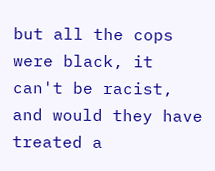but all the cops were black, it can't be racist, and would they have treated a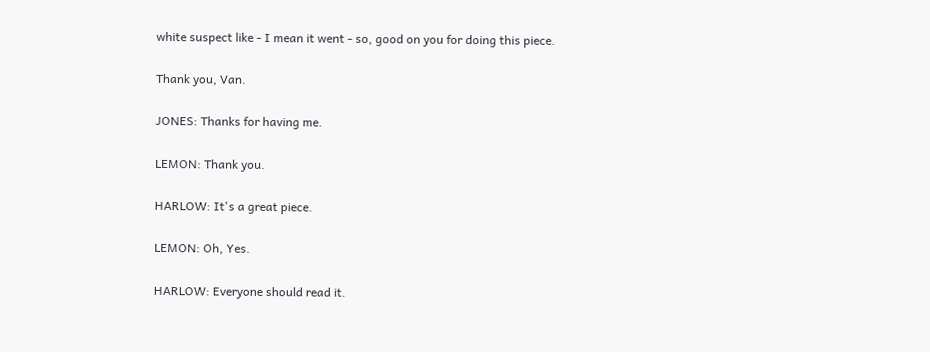white suspect like - I mean it went - so, good on you for doing this piece.

Thank you, Van.

JONES: Thanks for having me.

LEMON: Thank you.

HARLOW: It's a great piece.

LEMON: Oh, Yes.

HARLOW: Everyone should read it.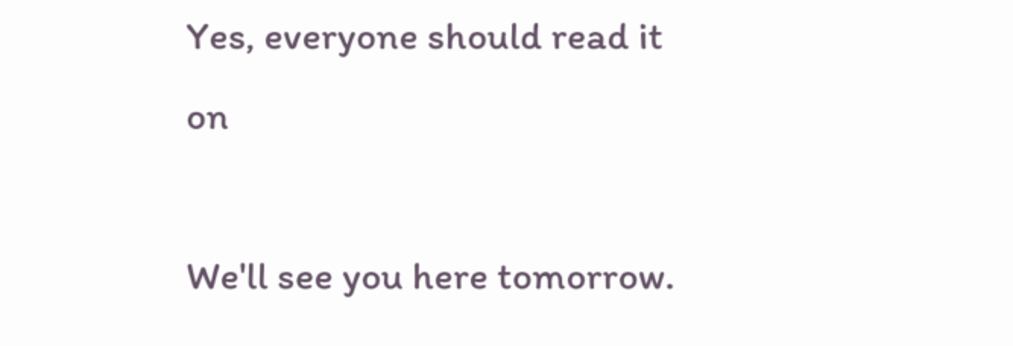Yes, everyone should read it on

We'll see you here tomorrow.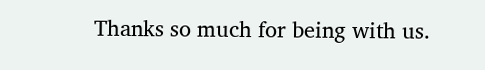Thanks so much for being with us.